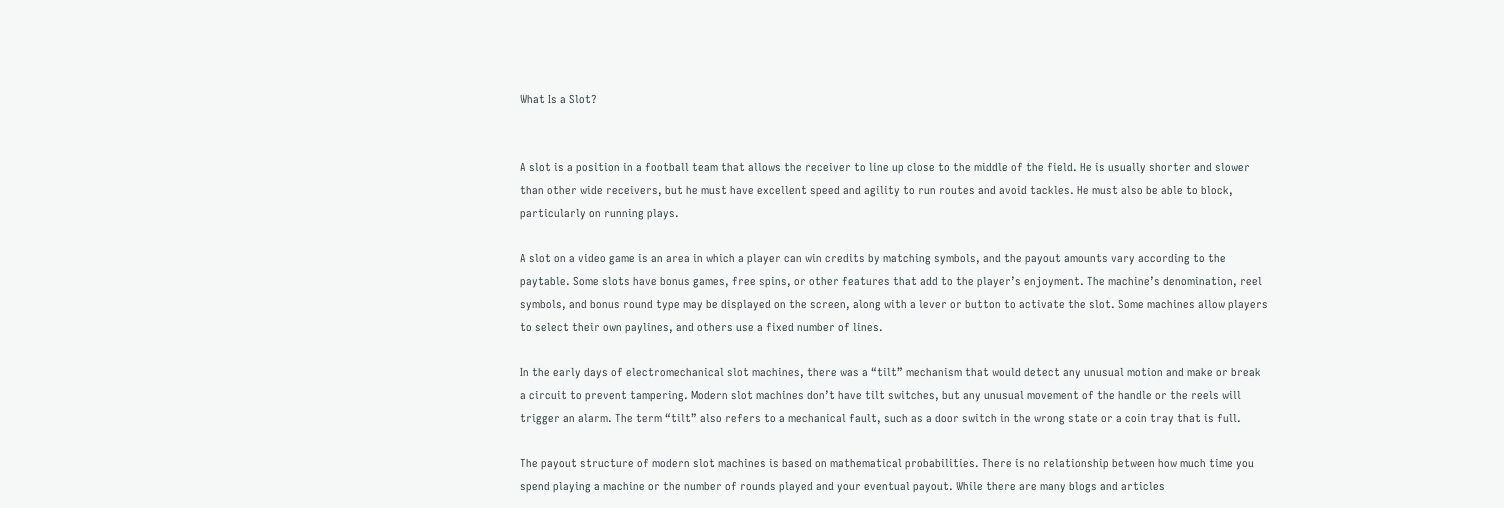What Is a Slot?


A slot is a position in a football team that allows the receiver to line up close to the middle of the field. He is usually shorter and slower than other wide receivers, but he must have excellent speed and agility to run routes and avoid tackles. He must also be able to block, particularly on running plays.

A slot on a video game is an area in which a player can win credits by matching symbols, and the payout amounts vary according to the paytable. Some slots have bonus games, free spins, or other features that add to the player’s enjoyment. The machine’s denomination, reel symbols, and bonus round type may be displayed on the screen, along with a lever or button to activate the slot. Some machines allow players to select their own paylines, and others use a fixed number of lines.

In the early days of electromechanical slot machines, there was a “tilt” mechanism that would detect any unusual motion and make or break a circuit to prevent tampering. Modern slot machines don’t have tilt switches, but any unusual movement of the handle or the reels will trigger an alarm. The term “tilt” also refers to a mechanical fault, such as a door switch in the wrong state or a coin tray that is full.

The payout structure of modern slot machines is based on mathematical probabilities. There is no relationship between how much time you spend playing a machine or the number of rounds played and your eventual payout. While there are many blogs and articles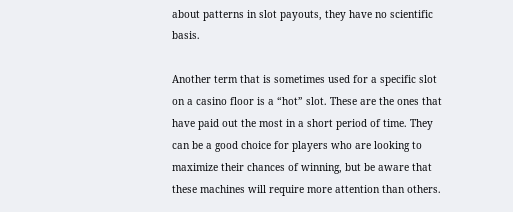about patterns in slot payouts, they have no scientific basis.

Another term that is sometimes used for a specific slot on a casino floor is a “hot” slot. These are the ones that have paid out the most in a short period of time. They can be a good choice for players who are looking to maximize their chances of winning, but be aware that these machines will require more attention than others.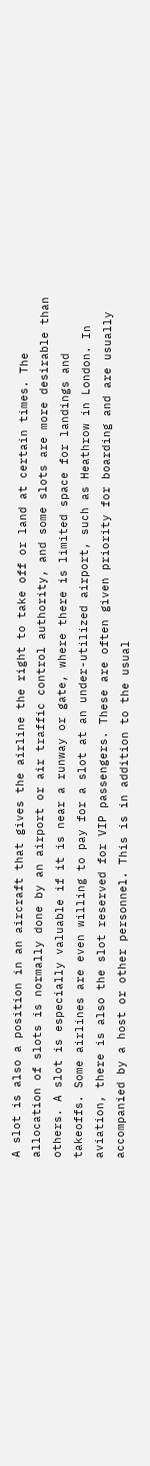A slot is also a position in an aircraft that gives the airline the right to take off or land at certain times. The allocation of slots is normally done by an airport or air traffic control authority, and some slots are more desirable than others. A slot is especially valuable if it is near a runway or gate, where there is limited space for landings and takeoffs. Some airlines are even willing to pay for a slot at an under-utilized airport, such as Heathrow in London. In aviation, there is also the slot reserved for VIP passengers. These are often given priority for boarding and are usually accompanied by a host or other personnel. This is in addition to the usual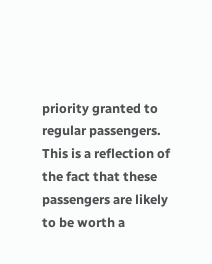priority granted to regular passengers. This is a reflection of the fact that these passengers are likely to be worth a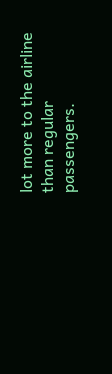lot more to the airline than regular passengers.